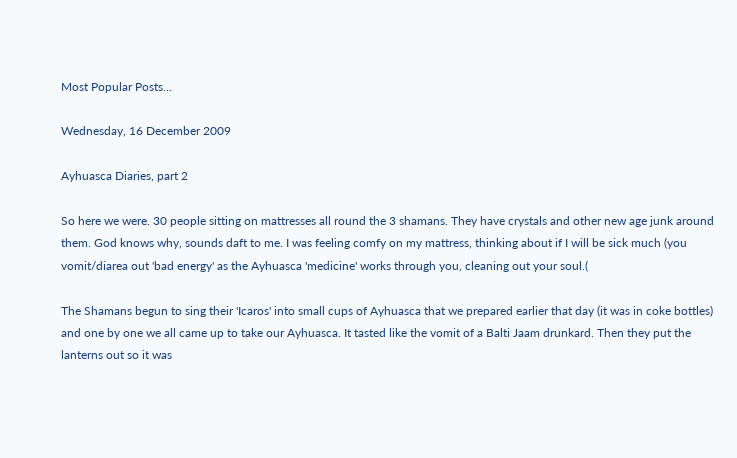Most Popular Posts...

Wednesday, 16 December 2009

Ayhuasca Diaries, part 2

So here we were. 30 people sitting on mattresses all round the 3 shamans. They have crystals and other new age junk around them. God knows why, sounds daft to me. I was feeling comfy on my mattress, thinking about if I will be sick much (you vomit/diarea out 'bad energy' as the Ayhuasca 'medicine' works through you, cleaning out your soul.(

The Shamans begun to sing their 'Icaros' into small cups of Ayhuasca that we prepared earlier that day (it was in coke bottles) and one by one we all came up to take our Ayhuasca. It tasted like the vomit of a Balti Jaam drunkard. Then they put the lanterns out so it was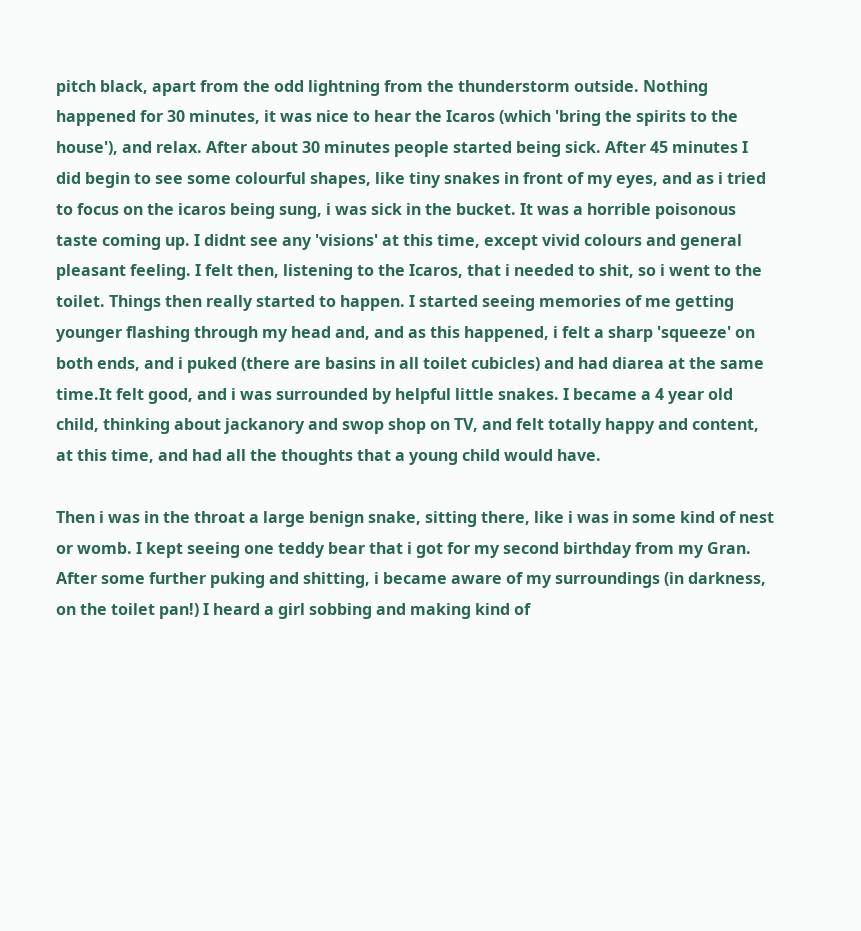pitch black, apart from the odd lightning from the thunderstorm outside. Nothing happened for 30 minutes, it was nice to hear the Icaros (which 'bring the spirits to the house'), and relax. After about 30 minutes people started being sick. After 45 minutes I did begin to see some colourful shapes, like tiny snakes in front of my eyes, and as i tried to focus on the icaros being sung, i was sick in the bucket. It was a horrible poisonous taste coming up. I didnt see any 'visions' at this time, except vivid colours and general pleasant feeling. I felt then, listening to the Icaros, that i needed to shit, so i went to the toilet. Things then really started to happen. I started seeing memories of me getting younger flashing through my head and, and as this happened, i felt a sharp 'squeeze' on both ends, and i puked (there are basins in all toilet cubicles) and had diarea at the same time.It felt good, and i was surrounded by helpful little snakes. I became a 4 year old child, thinking about jackanory and swop shop on TV, and felt totally happy and content, at this time, and had all the thoughts that a young child would have.

Then i was in the throat a large benign snake, sitting there, like i was in some kind of nest or womb. I kept seeing one teddy bear that i got for my second birthday from my Gran. After some further puking and shitting, i became aware of my surroundings (in darkness, on the toilet pan!) I heard a girl sobbing and making kind of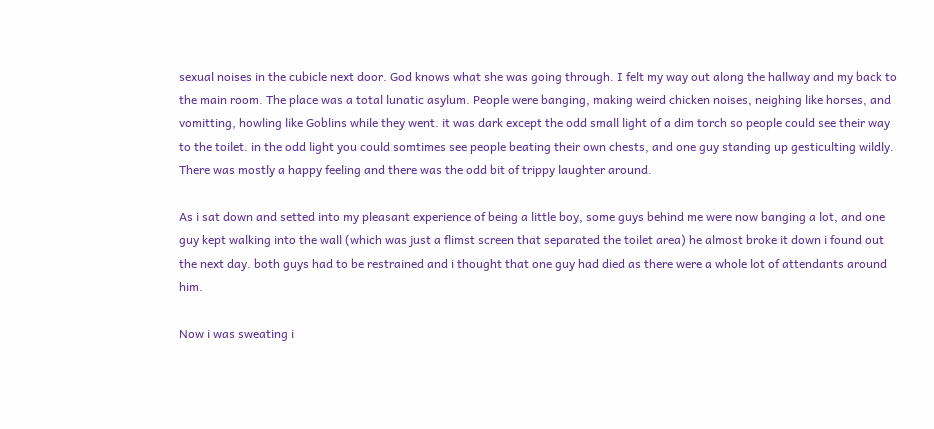sexual noises in the cubicle next door. God knows what she was going through. I felt my way out along the hallway and my back to the main room. The place was a total lunatic asylum. People were banging, making weird chicken noises, neighing like horses, and vomitting, howling like Goblins while they went. it was dark except the odd small light of a dim torch so people could see their way to the toilet. in the odd light you could somtimes see people beating their own chests, and one guy standing up gesticulting wildly. There was mostly a happy feeling and there was the odd bit of trippy laughter around.

As i sat down and setted into my pleasant experience of being a little boy, some guys behind me were now banging a lot, and one guy kept walking into the wall (which was just a flimst screen that separated the toilet area) he almost broke it down i found out the next day. both guys had to be restrained and i thought that one guy had died as there were a whole lot of attendants around him.

Now i was sweating i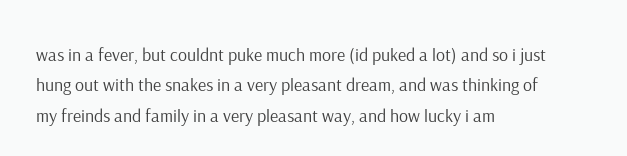was in a fever, but couldnt puke much more (id puked a lot) and so i just hung out with the snakes in a very pleasant dream, and was thinking of my freinds and family in a very pleasant way, and how lucky i am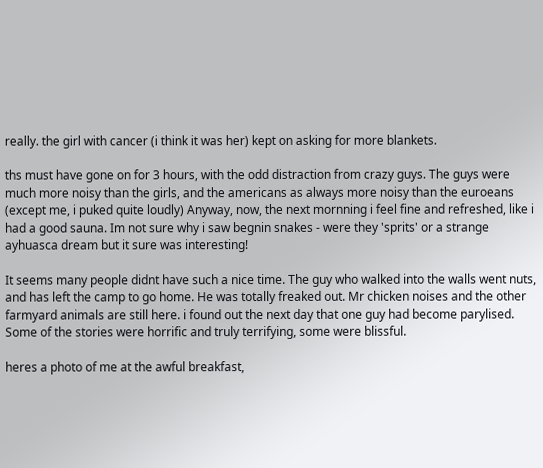really. the girl with cancer (i think it was her) kept on asking for more blankets.

ths must have gone on for 3 hours, with the odd distraction from crazy guys. The guys were much more noisy than the girls, and the americans as always more noisy than the euroeans (except me, i puked quite loudly) Anyway, now, the next mornning i feel fine and refreshed, like i had a good sauna. Im not sure why i saw begnin snakes - were they 'sprits' or a strange ayhuasca dream but it sure was interesting!

It seems many people didnt have such a nice time. The guy who walked into the walls went nuts, and has left the camp to go home. He was totally freaked out. Mr chicken noises and the other farmyard animals are still here. i found out the next day that one guy had become parylised. Some of the stories were horrific and truly terrifying, some were blissful.

heres a photo of me at the awful breakfast,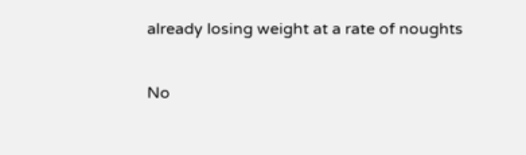already losing weight at a rate of noughts

No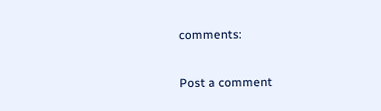comments:

Post a comment